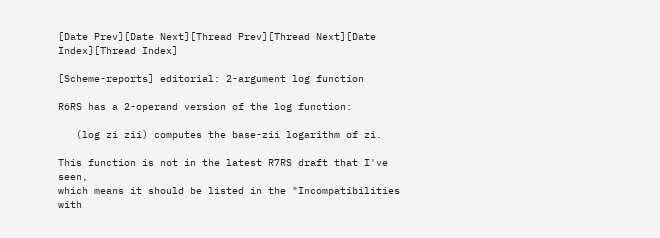[Date Prev][Date Next][Thread Prev][Thread Next][Date Index][Thread Index]

[Scheme-reports] editorial: 2-argument log function

R6RS has a 2-operand version of the log function:

   (log zi zii) computes the base-zii logarithm of zi.

This function is not in the latest R7RS draft that I've seen,
which means it should be listed in the "Incompatibilities with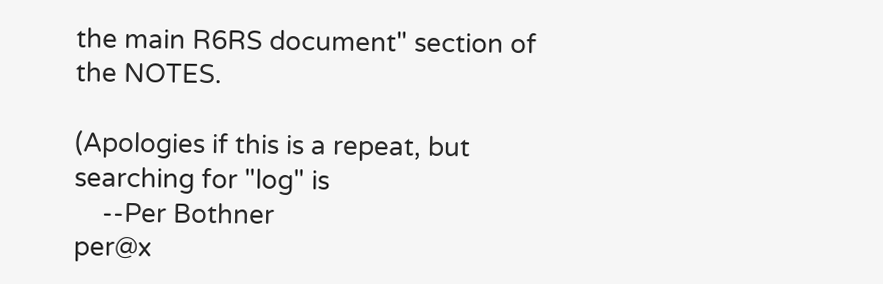the main R6RS document" section of the NOTES.

(Apologies if this is a repeat, but searching for "log" is
    --Per Bothner
per@x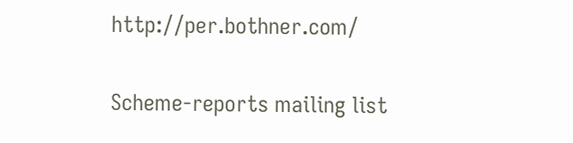http://per.bothner.com/

Scheme-reports mailing list